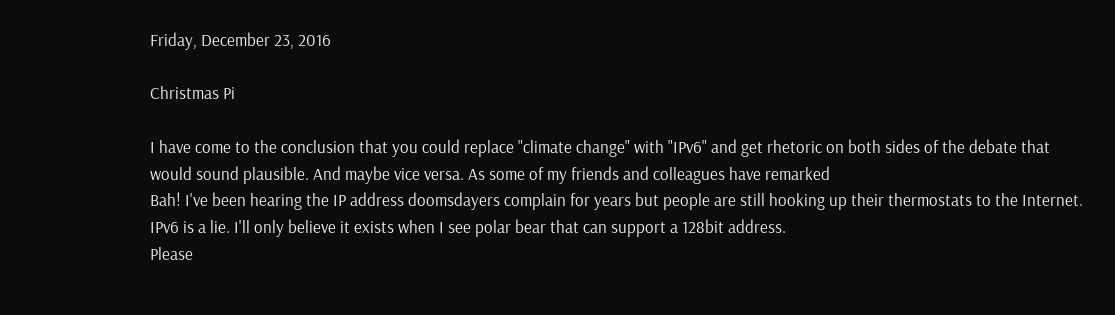Friday, December 23, 2016

Christmas Pi

I have come to the conclusion that you could replace "climate change" with "IPv6" and get rhetoric on both sides of the debate that would sound plausible. And maybe vice versa. As some of my friends and colleagues have remarked
Bah! I've been hearing the IP address doomsdayers complain for years but people are still hooking up their thermostats to the Internet. IPv6 is a lie. I'll only believe it exists when I see polar bear that can support a 128bit address.
Please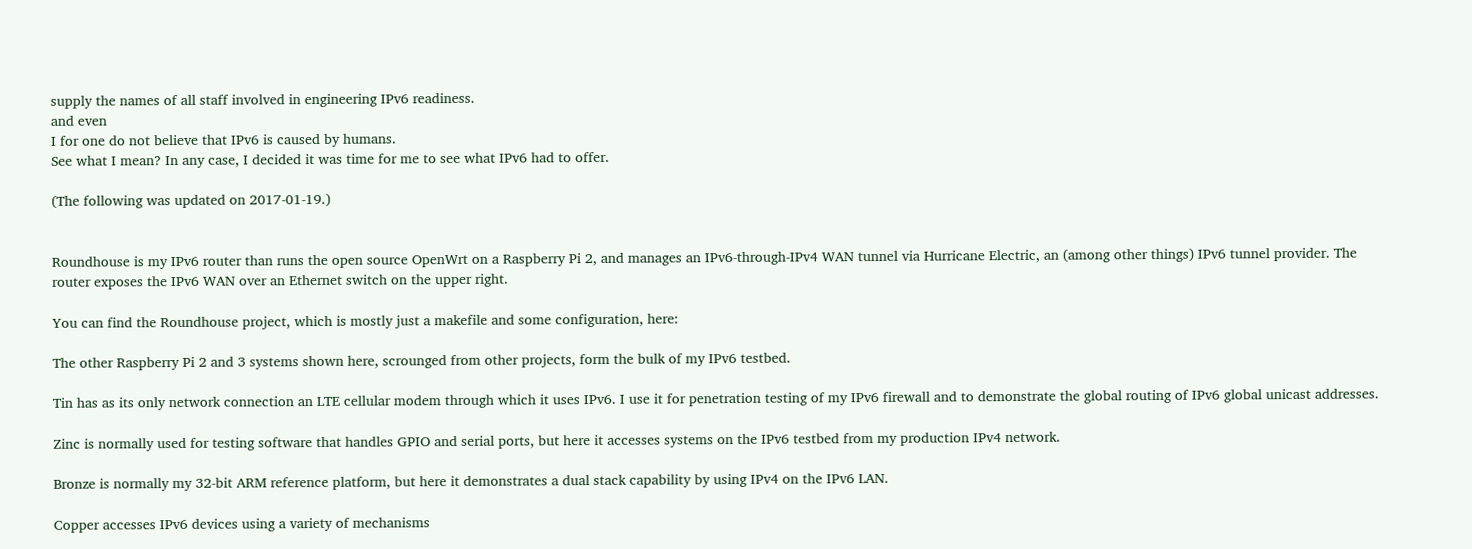supply the names of all staff involved in engineering IPv6 readiness.
and even
I for one do not believe that IPv6 is caused by humans.
See what I mean? In any case, I decided it was time for me to see what IPv6 had to offer.

(The following was updated on 2017-01-19.)


Roundhouse is my IPv6 router than runs the open source OpenWrt on a Raspberry Pi 2, and manages an IPv6-through-IPv4 WAN tunnel via Hurricane Electric, an (among other things) IPv6 tunnel provider. The router exposes the IPv6 WAN over an Ethernet switch on the upper right.

You can find the Roundhouse project, which is mostly just a makefile and some configuration, here:

The other Raspberry Pi 2 and 3 systems shown here, scrounged from other projects, form the bulk of my IPv6 testbed.

Tin has as its only network connection an LTE cellular modem through which it uses IPv6. I use it for penetration testing of my IPv6 firewall and to demonstrate the global routing of IPv6 global unicast addresses.

Zinc is normally used for testing software that handles GPIO and serial ports, but here it accesses systems on the IPv6 testbed from my production IPv4 network.

Bronze is normally my 32-bit ARM reference platform, but here it demonstrates a dual stack capability by using IPv4 on the IPv6 LAN.

Copper accesses IPv6 devices using a variety of mechanisms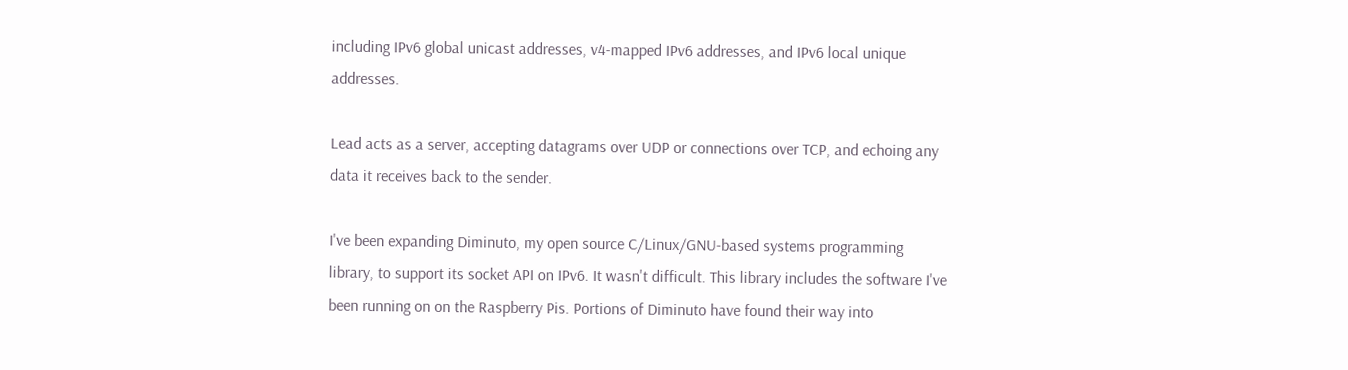including IPv6 global unicast addresses, v4-mapped IPv6 addresses, and IPv6 local unique addresses.

Lead acts as a server, accepting datagrams over UDP or connections over TCP, and echoing any data it receives back to the sender.

I've been expanding Diminuto, my open source C/Linux/GNU-based systems programming library, to support its socket API on IPv6. It wasn't difficult. This library includes the software I've been running on on the Raspberry Pis. Portions of Diminuto have found their way into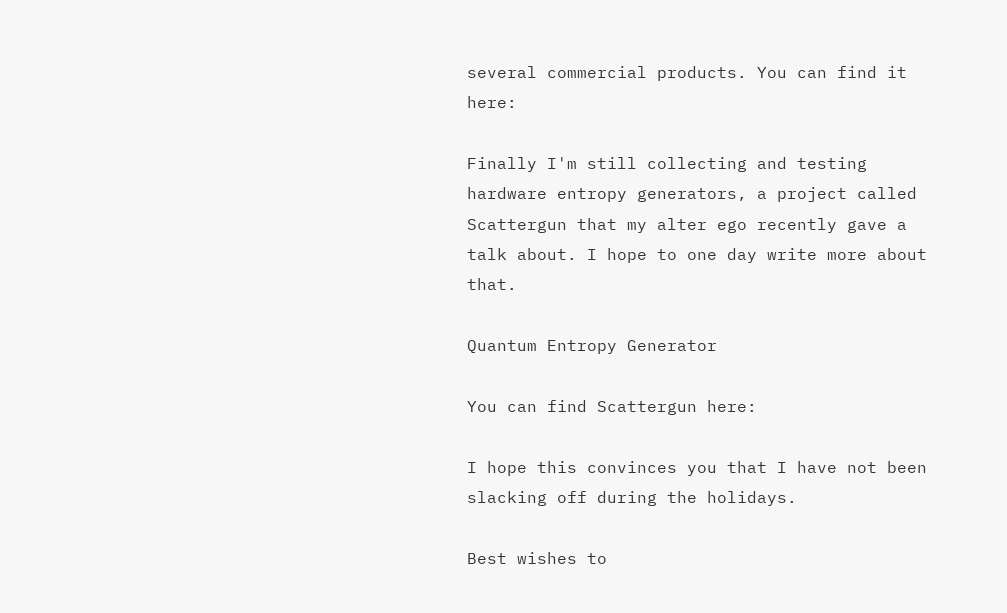several commercial products. You can find it here:

Finally I'm still collecting and testing hardware entropy generators, a project called Scattergun that my alter ego recently gave a talk about. I hope to one day write more about that.

Quantum Entropy Generator

You can find Scattergun here:

I hope this convinces you that I have not been slacking off during the holidays.

Best wishes to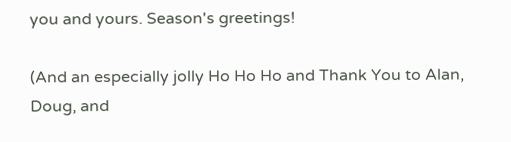you and yours. Season's greetings!

(And an especially jolly Ho Ho Ho and Thank You to Alan, Doug, and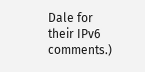Dale for their IPv6 comments.)